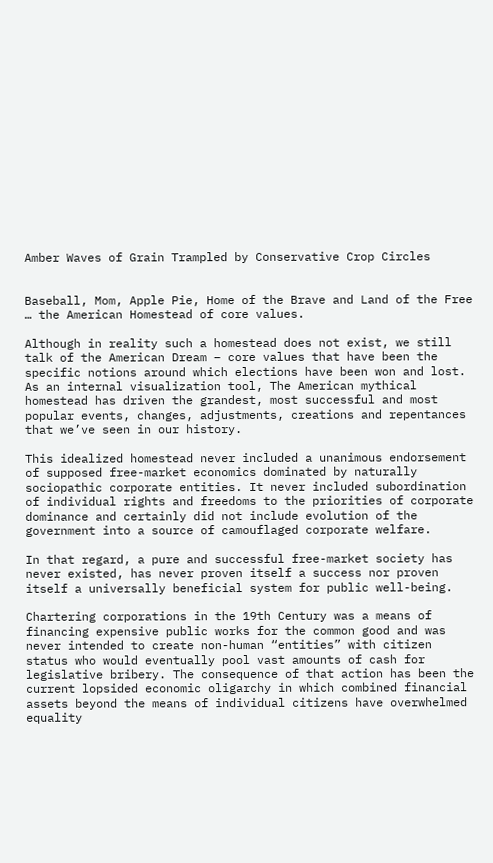Amber Waves of Grain Trampled by Conservative Crop Circles


Baseball, Mom, Apple Pie, Home of the Brave and Land of the Free … the American Homestead of core values.

Although in reality such a homestead does not exist, we still talk of the American Dream – core values that have been the specific notions around which elections have been won and lost. As an internal visualization tool, The American mythical homestead has driven the grandest, most successful and most popular events, changes, adjustments, creations and repentances that we’ve seen in our history.

This idealized homestead never included a unanimous endorsement of supposed free-market economics dominated by naturally sociopathic corporate entities. It never included subordination of individual rights and freedoms to the priorities of corporate dominance and certainly did not include evolution of the government into a source of camouflaged corporate welfare.

In that regard, a pure and successful free-market society has never existed, has never proven itself a success nor proven itself a universally beneficial system for public well-being.

Chartering corporations in the 19th Century was a means of financing expensive public works for the common good and was never intended to create non-human “entities” with citizen status who would eventually pool vast amounts of cash for legislative bribery. The consequence of that action has been the current lopsided economic oligarchy in which combined financial assets beyond the means of individual citizens have overwhelmed equality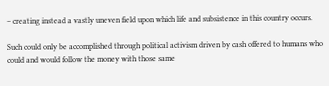– creating instead a vastly uneven field upon which life and subsistence in this country occurs.

Such could only be accomplished through political activism driven by cash offered to humans who could and would follow the money with those same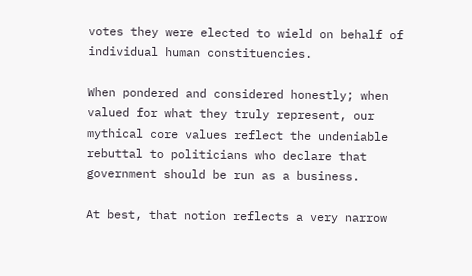votes they were elected to wield on behalf of individual human constituencies.

When pondered and considered honestly; when valued for what they truly represent, our mythical core values reflect the undeniable rebuttal to politicians who declare that government should be run as a business.

At best, that notion reflects a very narrow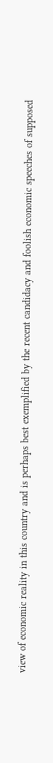view of economic reality in this country and is perhaps best exemplified by the recent candidacy and foolish economic speeches of supposed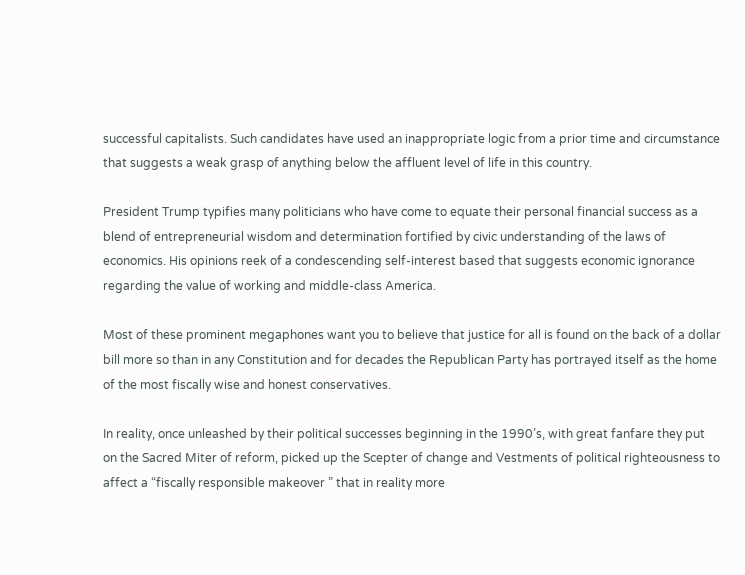successful capitalists. Such candidates have used an inappropriate logic from a prior time and circumstance that suggests a weak grasp of anything below the affluent level of life in this country.

President Trump typifies many politicians who have come to equate their personal financial success as a blend of entrepreneurial wisdom and determination fortified by civic understanding of the laws of economics. His opinions reek of a condescending self-interest based that suggests economic ignorance regarding the value of working and middle-class America.

Most of these prominent megaphones want you to believe that justice for all is found on the back of a dollar bill more so than in any Constitution and for decades the Republican Party has portrayed itself as the home of the most fiscally wise and honest conservatives.

In reality, once unleashed by their political successes beginning in the 1990’s, with great fanfare they put on the Sacred Miter of reform, picked up the Scepter of change and Vestments of political righteousness to affect a “fiscally responsible makeover ” that in reality more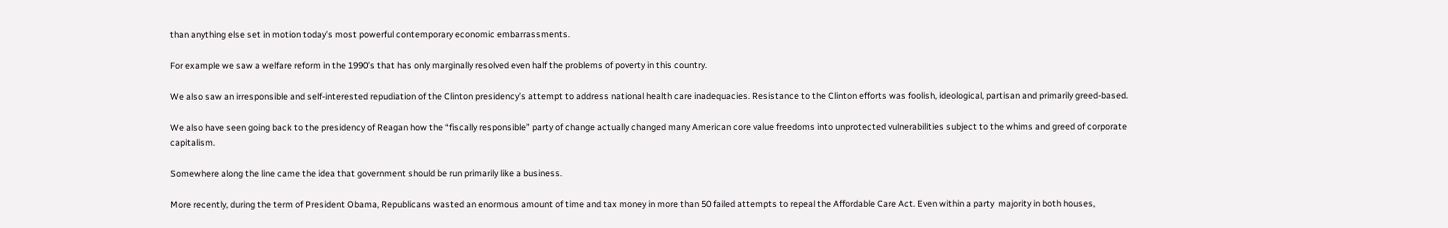than anything else set in motion today’s most powerful contemporary economic embarrassments.

For example we saw a welfare reform in the 1990’s that has only marginally resolved even half the problems of poverty in this country.

We also saw an irresponsible and self-interested repudiation of the Clinton presidency’s attempt to address national health care inadequacies. Resistance to the Clinton efforts was foolish, ideological, partisan and primarily greed-based.

We also have seen going back to the presidency of Reagan how the “fiscally responsible” party of change actually changed many American core value freedoms into unprotected vulnerabilities subject to the whims and greed of corporate capitalism.

Somewhere along the line came the idea that government should be run primarily like a business.

More recently, during the term of President Obama, Republicans wasted an enormous amount of time and tax money in more than 50 failed attempts to repeal the Affordable Care Act. Even within a party  majority in both houses,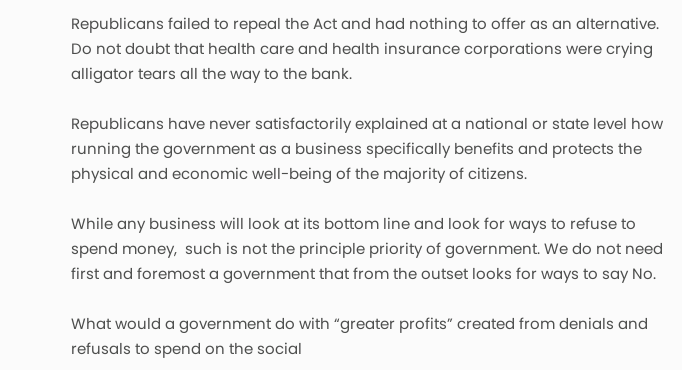Republicans failed to repeal the Act and had nothing to offer as an alternative. Do not doubt that health care and health insurance corporations were crying alligator tears all the way to the bank.

Republicans have never satisfactorily explained at a national or state level how running the government as a business specifically benefits and protects the physical and economic well-being of the majority of citizens.

While any business will look at its bottom line and look for ways to refuse to spend money,  such is not the principle priority of government. We do not need first and foremost a government that from the outset looks for ways to say No.

What would a government do with “greater profits” created from denials and refusals to spend on the social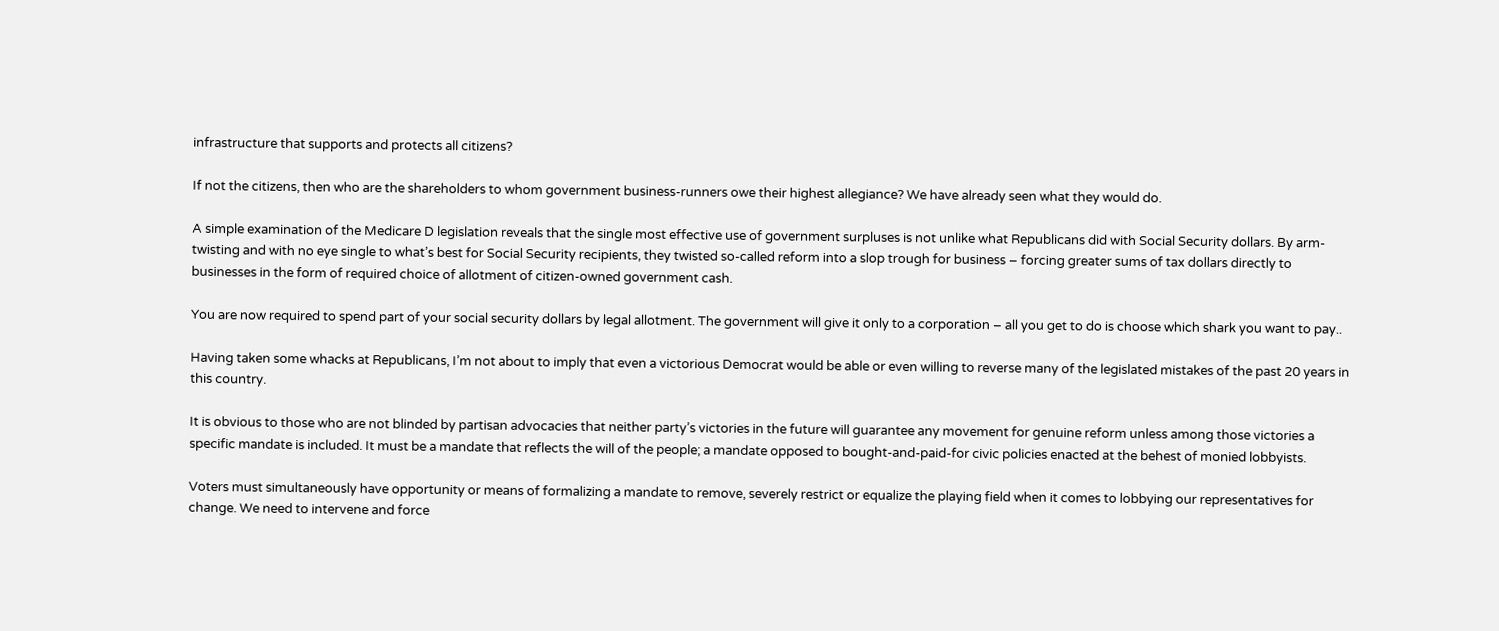infrastructure that supports and protects all citizens?

If not the citizens, then who are the shareholders to whom government business-runners owe their highest allegiance? We have already seen what they would do.

A simple examination of the Medicare D legislation reveals that the single most effective use of government surpluses is not unlike what Republicans did with Social Security dollars. By arm-twisting and with no eye single to what’s best for Social Security recipients, they twisted so-called reform into a slop trough for business – forcing greater sums of tax dollars directly to businesses in the form of required choice of allotment of citizen-owned government cash.

You are now required to spend part of your social security dollars by legal allotment. The government will give it only to a corporation – all you get to do is choose which shark you want to pay..

Having taken some whacks at Republicans, I’m not about to imply that even a victorious Democrat would be able or even willing to reverse many of the legislated mistakes of the past 20 years in this country.

It is obvious to those who are not blinded by partisan advocacies that neither party’s victories in the future will guarantee any movement for genuine reform unless among those victories a specific mandate is included. It must be a mandate that reflects the will of the people; a mandate opposed to bought-and-paid-for civic policies enacted at the behest of monied lobbyists.

Voters must simultaneously have opportunity or means of formalizing a mandate to remove, severely restrict or equalize the playing field when it comes to lobbying our representatives for change. We need to intervene and force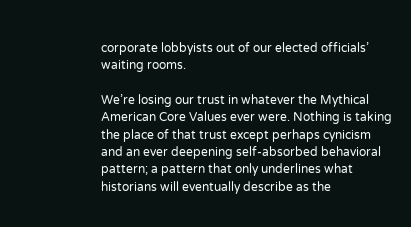corporate lobbyists out of our elected officials’ waiting rooms.

We’re losing our trust in whatever the Mythical American Core Values ever were. Nothing is taking the place of that trust except perhaps cynicism and an ever deepening self-absorbed behavioral pattern; a pattern that only underlines what historians will eventually describe as the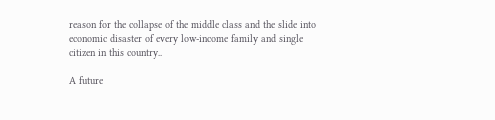reason for the collapse of the middle class and the slide into economic disaster of every low-income family and single citizen in this country..

A future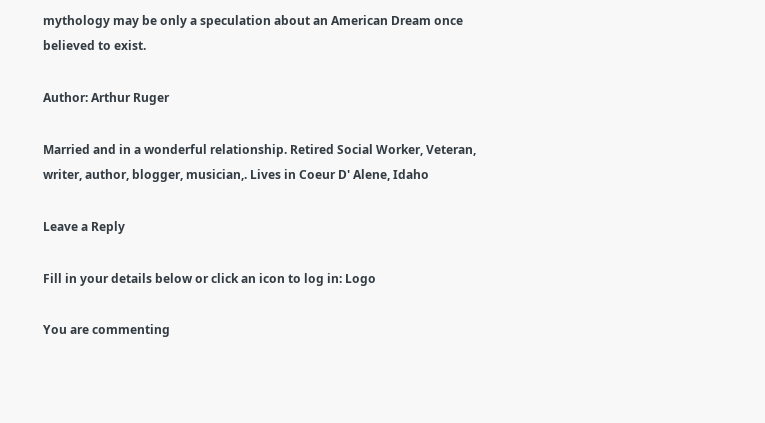mythology may be only a speculation about an American Dream once believed to exist.

Author: Arthur Ruger

Married and in a wonderful relationship. Retired Social Worker, Veteran, writer, author, blogger, musician,. Lives in Coeur D' Alene, Idaho

Leave a Reply

Fill in your details below or click an icon to log in: Logo

You are commenting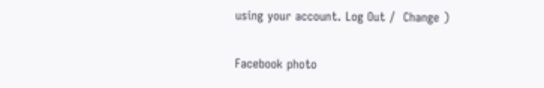using your account. Log Out /  Change )

Facebook photo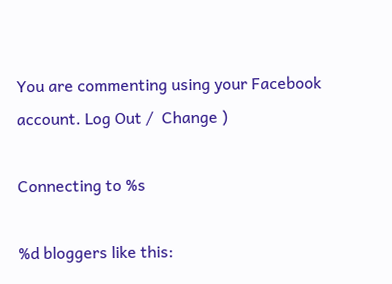You are commenting using your Facebook account. Log Out /  Change )

Connecting to %s

%d bloggers like this: